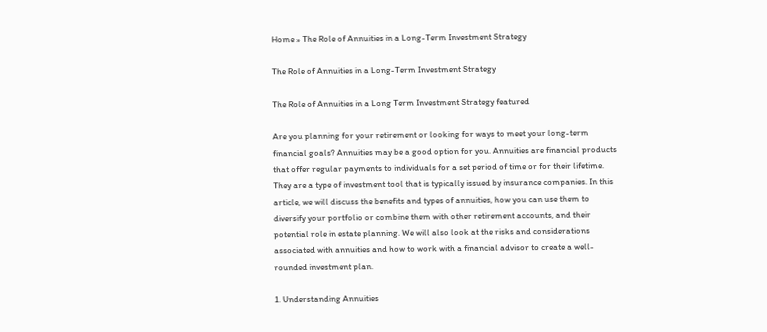Home » The Role of Annuities in a Long-Term Investment Strategy

The Role of Annuities in a Long-Term Investment Strategy

The Role of Annuities in a Long Term Investment Strategy featured

Are you planning for your retirement or looking for ways to meet your long-term financial goals? Annuities may be a good option for you. Annuities are financial products that offer regular payments to individuals for a set period of time or for their lifetime. They are a type of investment tool that is typically issued by insurance companies. In this article, we will discuss the benefits and types of annuities, how you can use them to diversify your portfolio or combine them with other retirement accounts, and their potential role in estate planning. We will also look at the risks and considerations associated with annuities and how to work with a financial advisor to create a well-rounded investment plan.

1. Understanding Annuities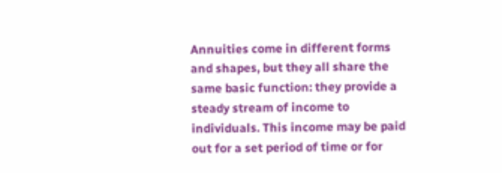Annuities come in different forms and shapes, but they all share the same basic function: they provide a steady stream of income to individuals. This income may be paid out for a set period of time or for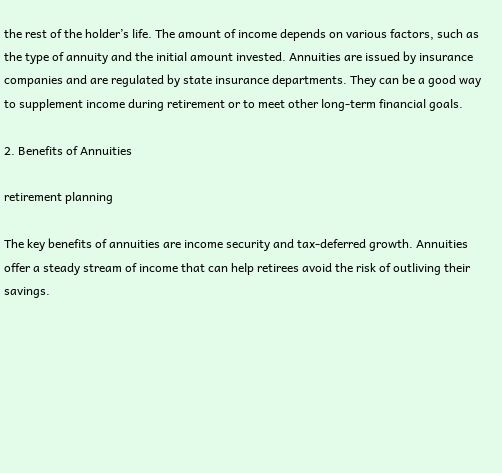the rest of the holder’s life. The amount of income depends on various factors, such as the type of annuity and the initial amount invested. Annuities are issued by insurance companies and are regulated by state insurance departments. They can be a good way to supplement income during retirement or to meet other long-term financial goals.

2. Benefits of Annuities

retirement planning

The key benefits of annuities are income security and tax-deferred growth. Annuities offer a steady stream of income that can help retirees avoid the risk of outliving their savings.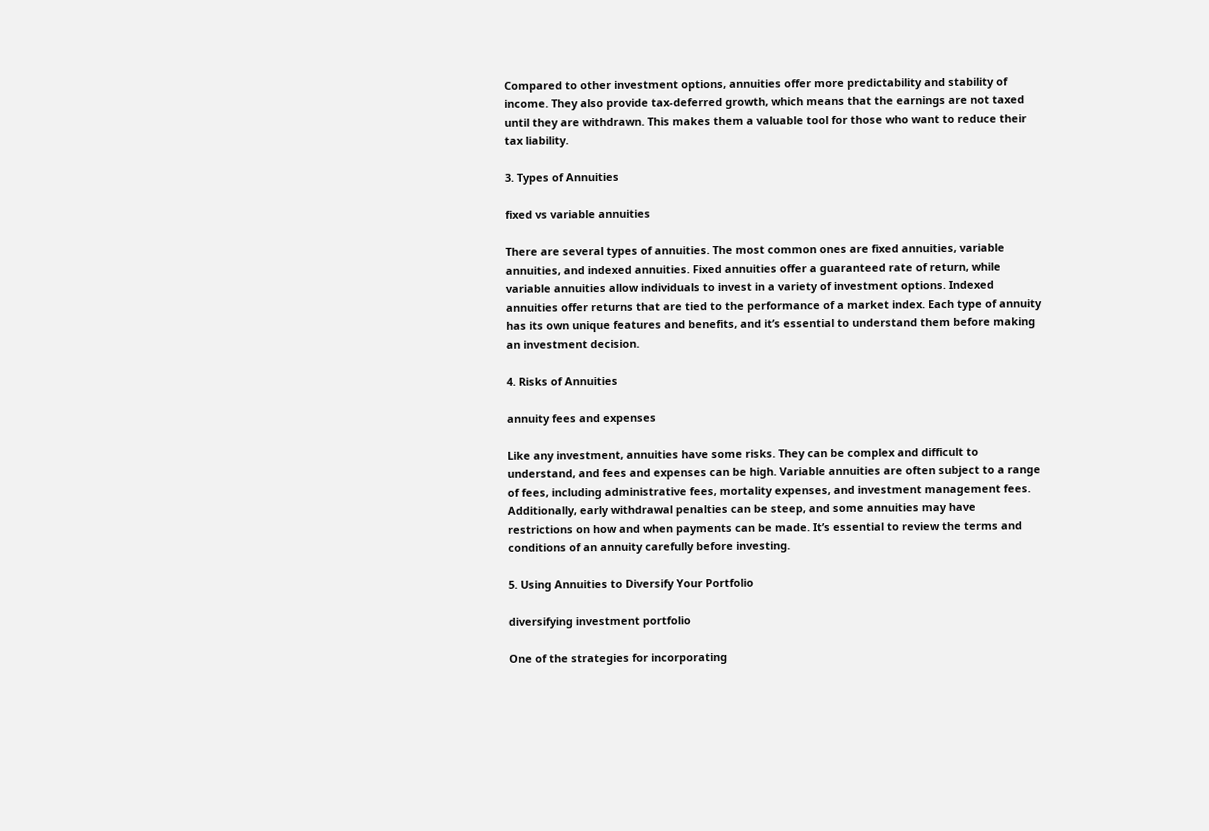Compared to other investment options, annuities offer more predictability and stability of income. They also provide tax-deferred growth, which means that the earnings are not taxed until they are withdrawn. This makes them a valuable tool for those who want to reduce their tax liability.

3. Types of Annuities

fixed vs variable annuities

There are several types of annuities. The most common ones are fixed annuities, variable annuities, and indexed annuities. Fixed annuities offer a guaranteed rate of return, while variable annuities allow individuals to invest in a variety of investment options. Indexed annuities offer returns that are tied to the performance of a market index. Each type of annuity has its own unique features and benefits, and it’s essential to understand them before making an investment decision.

4. Risks of Annuities

annuity fees and expenses

Like any investment, annuities have some risks. They can be complex and difficult to understand, and fees and expenses can be high. Variable annuities are often subject to a range of fees, including administrative fees, mortality expenses, and investment management fees. Additionally, early withdrawal penalties can be steep, and some annuities may have restrictions on how and when payments can be made. It’s essential to review the terms and conditions of an annuity carefully before investing.

5. Using Annuities to Diversify Your Portfolio

diversifying investment portfolio

One of the strategies for incorporating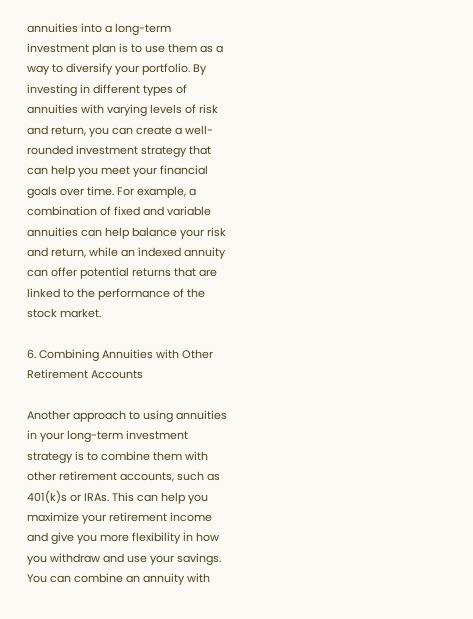annuities into a long-term investment plan is to use them as a way to diversify your portfolio. By investing in different types of annuities with varying levels of risk and return, you can create a well-rounded investment strategy that can help you meet your financial goals over time. For example, a combination of fixed and variable annuities can help balance your risk and return, while an indexed annuity can offer potential returns that are linked to the performance of the stock market.

6. Combining Annuities with Other Retirement Accounts

Another approach to using annuities in your long-term investment strategy is to combine them with other retirement accounts, such as 401(k)s or IRAs. This can help you maximize your retirement income and give you more flexibility in how you withdraw and use your savings. You can combine an annuity with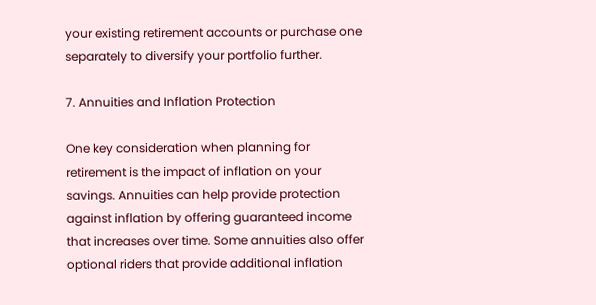your existing retirement accounts or purchase one separately to diversify your portfolio further.

7. Annuities and Inflation Protection

One key consideration when planning for retirement is the impact of inflation on your savings. Annuities can help provide protection against inflation by offering guaranteed income that increases over time. Some annuities also offer optional riders that provide additional inflation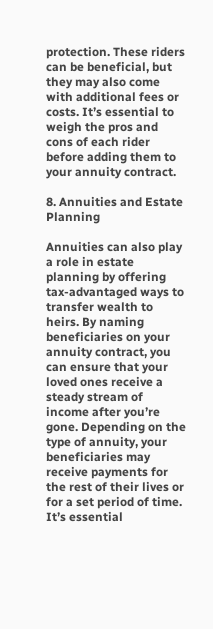protection. These riders can be beneficial, but they may also come with additional fees or costs. It’s essential to weigh the pros and cons of each rider before adding them to your annuity contract.

8. Annuities and Estate Planning

Annuities can also play a role in estate planning by offering tax-advantaged ways to transfer wealth to heirs. By naming beneficiaries on your annuity contract, you can ensure that your loved ones receive a steady stream of income after you’re gone. Depending on the type of annuity, your beneficiaries may receive payments for the rest of their lives or for a set period of time. It’s essential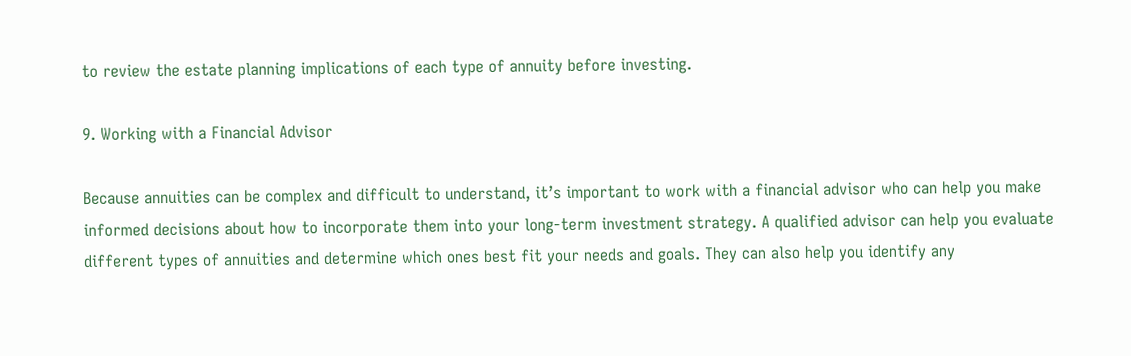to review the estate planning implications of each type of annuity before investing.

9. Working with a Financial Advisor

Because annuities can be complex and difficult to understand, it’s important to work with a financial advisor who can help you make informed decisions about how to incorporate them into your long-term investment strategy. A qualified advisor can help you evaluate different types of annuities and determine which ones best fit your needs and goals. They can also help you identify any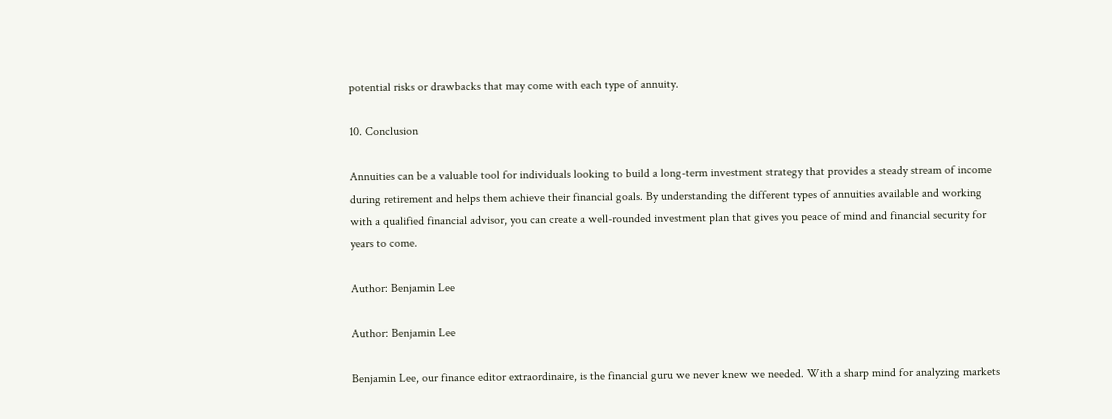potential risks or drawbacks that may come with each type of annuity.

10. Conclusion

Annuities can be a valuable tool for individuals looking to build a long-term investment strategy that provides a steady stream of income during retirement and helps them achieve their financial goals. By understanding the different types of annuities available and working with a qualified financial advisor, you can create a well-rounded investment plan that gives you peace of mind and financial security for years to come.

Author: Benjamin Lee

Author: Benjamin Lee

Benjamin Lee, our finance editor extraordinaire, is the financial guru we never knew we needed. With a sharp mind for analyzing markets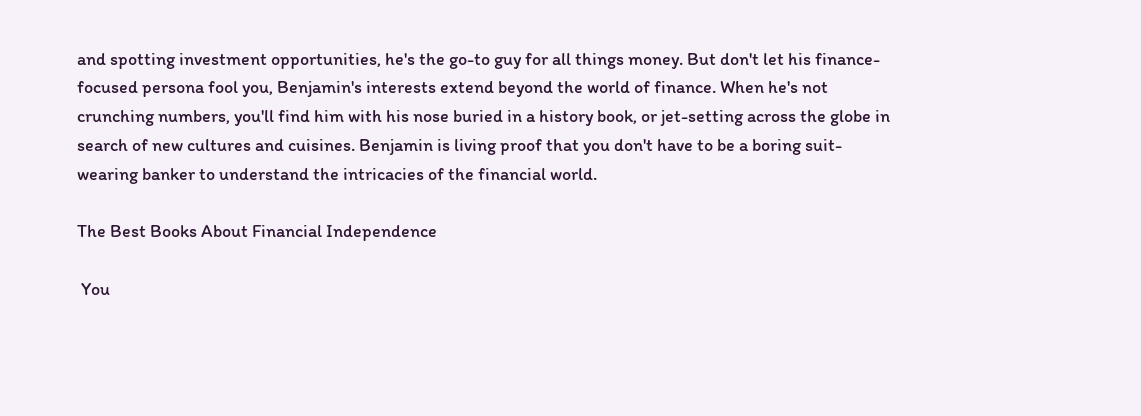and spotting investment opportunities, he's the go-to guy for all things money. But don't let his finance-focused persona fool you, Benjamin's interests extend beyond the world of finance. When he's not crunching numbers, you'll find him with his nose buried in a history book, or jet-setting across the globe in search of new cultures and cuisines. Benjamin is living proof that you don't have to be a boring suit-wearing banker to understand the intricacies of the financial world.

The Best Books About Financial Independence

 You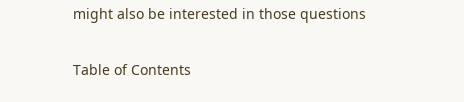might also be interested in those questions

Table of Contents